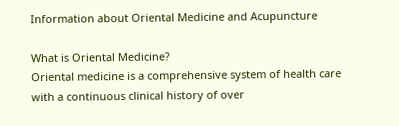Information about Oriental Medicine and Acupuncture

What is Oriental Medicine?
Oriental medicine is a comprehensive system of health care with a continuous clinical history of over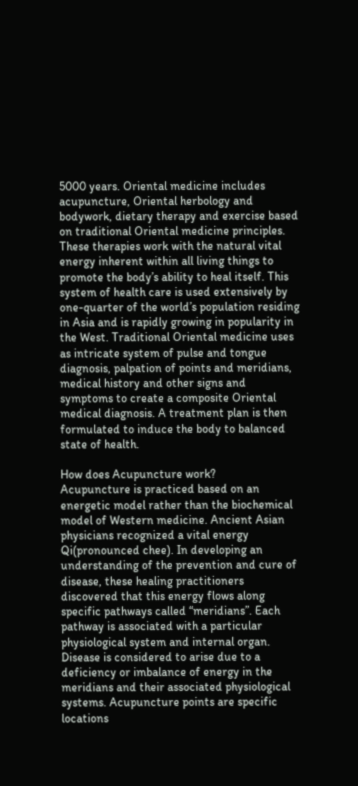5000 years. Oriental medicine includes acupuncture, Oriental herbology and bodywork, dietary therapy and exercise based on traditional Oriental medicine principles. These therapies work with the natural vital energy inherent within all living things to promote the body’s ability to heal itself. This system of health care is used extensively by one-quarter of the world’s population residing in Asia and is rapidly growing in popularity in the West. Traditional Oriental medicine uses as intricate system of pulse and tongue diagnosis, palpation of points and meridians, medical history and other signs and symptoms to create a composite Oriental medical diagnosis. A treatment plan is then formulated to induce the body to balanced state of health.

How does Acupuncture work?
Acupuncture is practiced based on an energetic model rather than the biochemical model of Western medicine. Ancient Asian physicians recognized a vital energy Qi(pronounced chee). In developing an understanding of the prevention and cure of disease, these healing practitioners discovered that this energy flows along specific pathways called “meridians”. Each pathway is associated with a particular physiological system and internal organ. Disease is considered to arise due to a deficiency or imbalance of energy in the meridians and their associated physiological systems. Acupuncture points are specific locations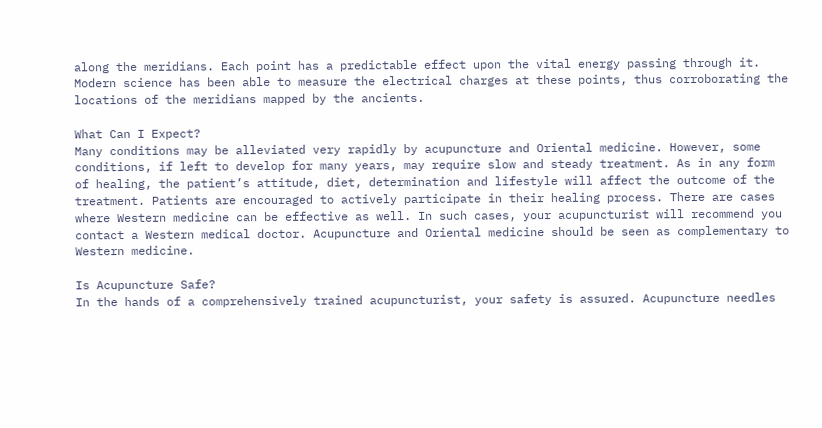along the meridians. Each point has a predictable effect upon the vital energy passing through it. Modern science has been able to measure the electrical charges at these points, thus corroborating the locations of the meridians mapped by the ancients.

What Can I Expect?
Many conditions may be alleviated very rapidly by acupuncture and Oriental medicine. However, some conditions, if left to develop for many years, may require slow and steady treatment. As in any form of healing, the patient’s attitude, diet, determination and lifestyle will affect the outcome of the treatment. Patients are encouraged to actively participate in their healing process. There are cases where Western medicine can be effective as well. In such cases, your acupuncturist will recommend you contact a Western medical doctor. Acupuncture and Oriental medicine should be seen as complementary to Western medicine.

Is Acupuncture Safe?
In the hands of a comprehensively trained acupuncturist, your safety is assured. Acupuncture needles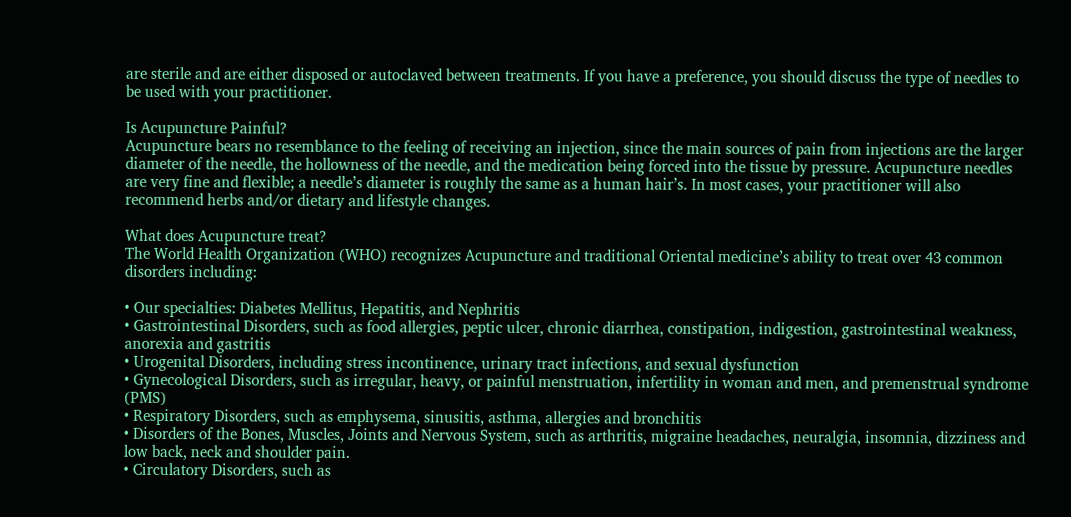are sterile and are either disposed or autoclaved between treatments. If you have a preference, you should discuss the type of needles to be used with your practitioner.

Is Acupuncture Painful?
Acupuncture bears no resemblance to the feeling of receiving an injection, since the main sources of pain from injections are the larger diameter of the needle, the hollowness of the needle, and the medication being forced into the tissue by pressure. Acupuncture needles are very fine and flexible; a needle’s diameter is roughly the same as a human hair’s. In most cases, your practitioner will also recommend herbs and/or dietary and lifestyle changes.

What does Acupuncture treat?
The World Health Organization (WHO) recognizes Acupuncture and traditional Oriental medicine’s ability to treat over 43 common disorders including:

• Our specialties: Diabetes Mellitus, Hepatitis, and Nephritis
• Gastrointestinal Disorders, such as food allergies, peptic ulcer, chronic diarrhea, constipation, indigestion, gastrointestinal weakness, anorexia and gastritis
• Urogenital Disorders, including stress incontinence, urinary tract infections, and sexual dysfunction
• Gynecological Disorders, such as irregular, heavy, or painful menstruation, infertility in woman and men, and premenstrual syndrome (PMS)
• Respiratory Disorders, such as emphysema, sinusitis, asthma, allergies and bronchitis
• Disorders of the Bones, Muscles, Joints and Nervous System, such as arthritis, migraine headaches, neuralgia, insomnia, dizziness and low back, neck and shoulder pain.
• Circulatory Disorders, such as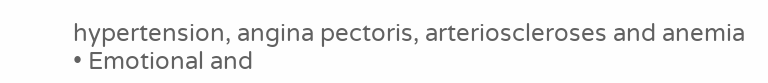hypertension, angina pectoris, arterioscleroses and anemia
• Emotional and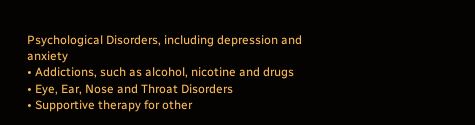Psychological Disorders, including depression and anxiety
• Addictions, such as alcohol, nicotine and drugs
• Eye, Ear, Nose and Throat Disorders
• Supportive therapy for other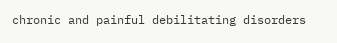chronic and painful debilitating disorders